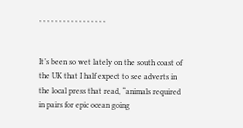, , , , , , , , , , , , , , , , ,


It’s been so wet lately on the south coast of the UK that I half expect to see adverts in the local press that read, “animals required in pairs for epic ocean going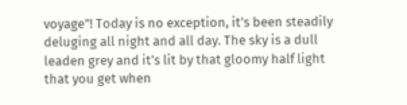voyage”! Today is no exception, it’s been steadily deluging all night and all day. The sky is a dull leaden grey and it’s lit by that gloomy half light that you get when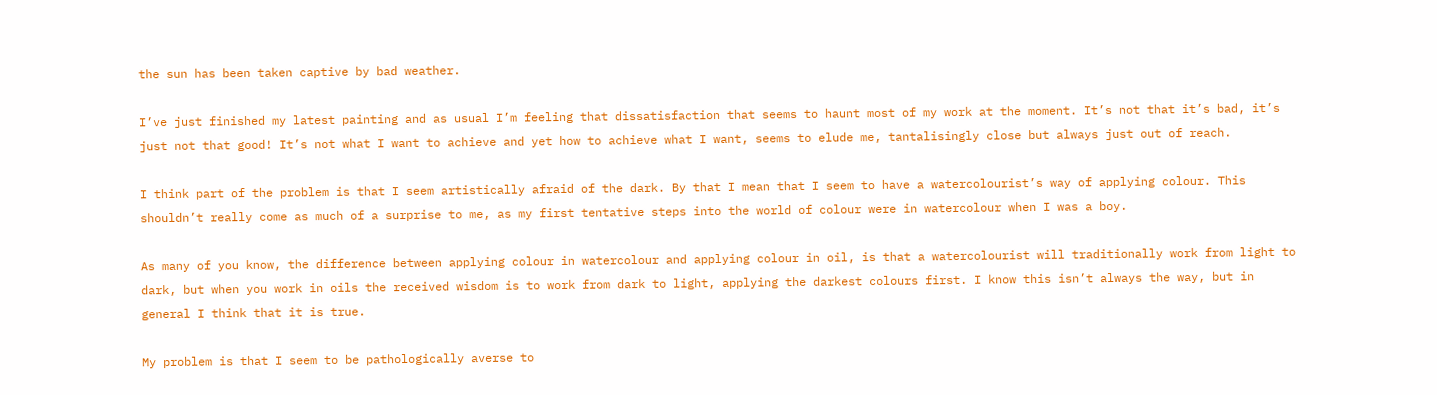the sun has been taken captive by bad weather.

I’ve just finished my latest painting and as usual I’m feeling that dissatisfaction that seems to haunt most of my work at the moment. It’s not that it’s bad, it’s just not that good! It’s not what I want to achieve and yet how to achieve what I want, seems to elude me, tantalisingly close but always just out of reach.

I think part of the problem is that I seem artistically afraid of the dark. By that I mean that I seem to have a watercolourist’s way of applying colour. This shouldn’t really come as much of a surprise to me, as my first tentative steps into the world of colour were in watercolour when I was a boy.

As many of you know, the difference between applying colour in watercolour and applying colour in oil, is that a watercolourist will traditionally work from light to dark, but when you work in oils the received wisdom is to work from dark to light, applying the darkest colours first. I know this isn’t always the way, but in general I think that it is true.

My problem is that I seem to be pathologically averse to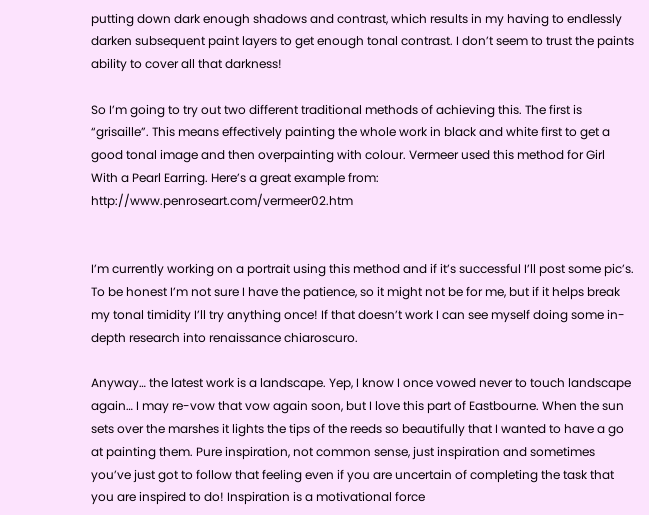putting down dark enough shadows and contrast, which results in my having to endlessly darken subsequent paint layers to get enough tonal contrast. I don’t seem to trust the paints ability to cover all that darkness!

So I’m going to try out two different traditional methods of achieving this. The first is “grisaille”. This means effectively painting the whole work in black and white first to get a good tonal image and then overpainting with colour. Vermeer used this method for Girl With a Pearl Earring. Here’s a great example from: http://www.penroseart.com/vermeer02.htm


I’m currently working on a portrait using this method and if it’s successful I’ll post some pic’s. To be honest I’m not sure I have the patience, so it might not be for me, but if it helps break my tonal timidity I’ll try anything once! If that doesn’t work I can see myself doing some in-depth research into renaissance chiaroscuro.

Anyway… the latest work is a landscape. Yep, I know I once vowed never to touch landscape again… I may re-vow that vow again soon, but I love this part of Eastbourne. When the sun sets over the marshes it lights the tips of the reeds so beautifully that I wanted to have a go at painting them. Pure inspiration, not common sense, just inspiration and sometimes you’ve just got to follow that feeling even if you are uncertain of completing the task that you are inspired to do! Inspiration is a motivational force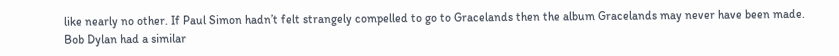like nearly no other. If Paul Simon hadn’t felt strangely compelled to go to Gracelands then the album Gracelands may never have been made. Bob Dylan had a similar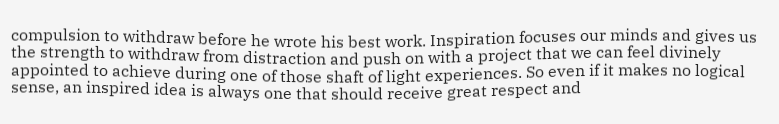compulsion to withdraw before he wrote his best work. Inspiration focuses our minds and gives us the strength to withdraw from distraction and push on with a project that we can feel divinely appointed to achieve during one of those shaft of light experiences. So even if it makes no logical sense, an inspired idea is always one that should receive great respect and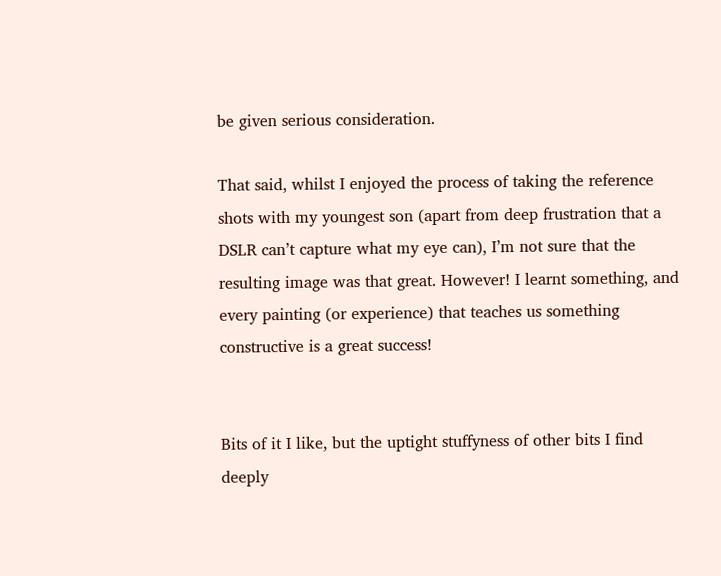be given serious consideration.

That said, whilst I enjoyed the process of taking the reference shots with my youngest son (apart from deep frustration that a DSLR can’t capture what my eye can), I’m not sure that the resulting image was that great. However! I learnt something, and every painting (or experience) that teaches us something constructive is a great success!


Bits of it I like, but the uptight stuffyness of other bits I find deeply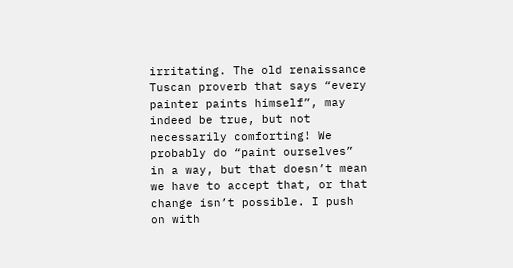irritating. The old renaissance Tuscan proverb that says “every painter paints himself”, may indeed be true, but not necessarily comforting! We probably do “paint ourselves” in a way, but that doesn’t mean we have to accept that, or that change isn’t possible. I push on with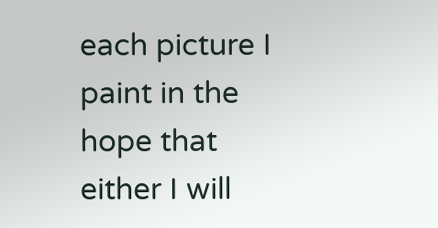each picture I paint in the hope that either I will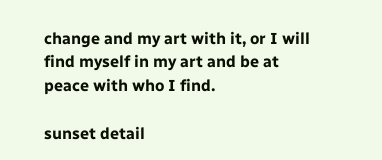change and my art with it, or I will find myself in my art and be at peace with who I find.

sunset detail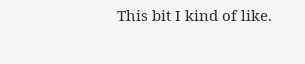This bit I kind of like.